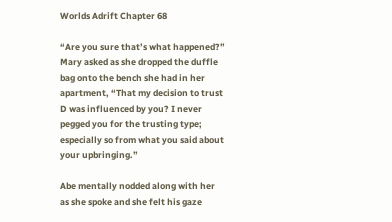Worlds Adrift Chapter 68

“Are you sure that’s what happened?” Mary asked as she dropped the duffle bag onto the bench she had in her apartment, “That my decision to trust D was influenced by you? I never pegged you for the trusting type; especially so from what you said about your upbringing.”

Abe mentally nodded along with her as she spoke and she felt his gaze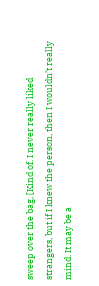sweep over the bag, [Kind of. I never really liked strangers, but if I knew the person, then I wouldn’t really mind. It may be a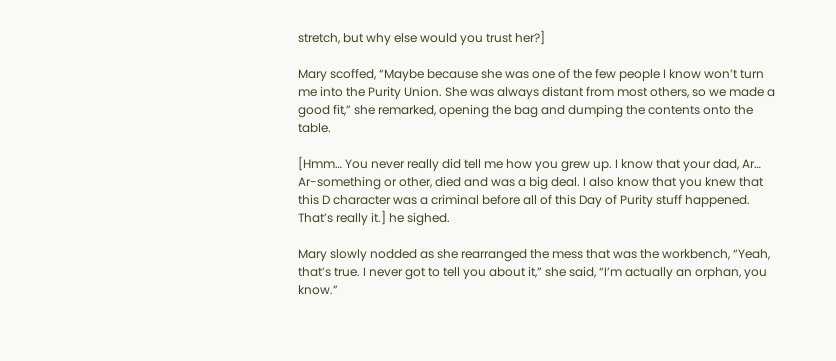stretch, but why else would you trust her?]

Mary scoffed, “Maybe because she was one of the few people I know won’t turn me into the Purity Union. She was always distant from most others, so we made a good fit,” she remarked, opening the bag and dumping the contents onto the table.

[Hmm… You never really did tell me how you grew up. I know that your dad, Ar… Ar-something or other, died and was a big deal. I also know that you knew that this D character was a criminal before all of this Day of Purity stuff happened. That’s really it.] he sighed.

Mary slowly nodded as she rearranged the mess that was the workbench, “Yeah, that’s true. I never got to tell you about it,” she said, “I’m actually an orphan, you know.”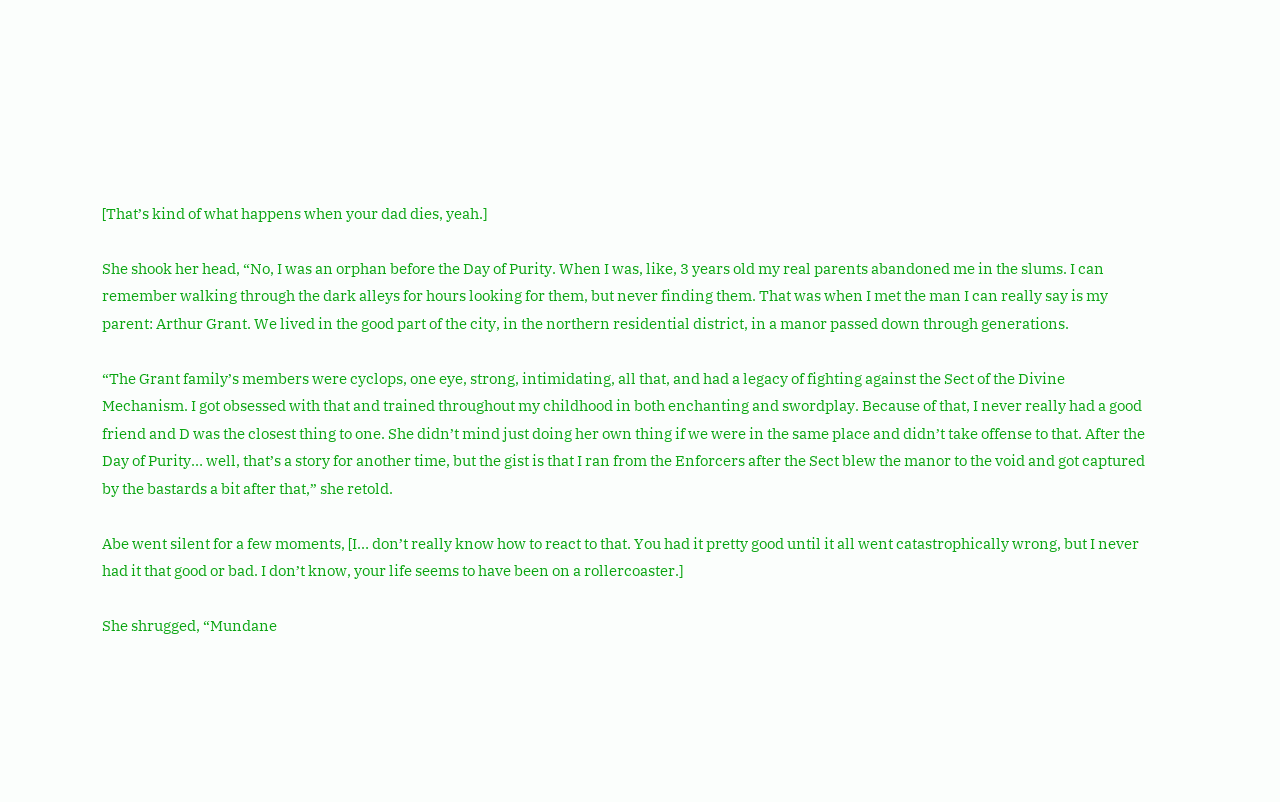[That’s kind of what happens when your dad dies, yeah.]

She shook her head, “No, I was an orphan before the Day of Purity. When I was, like, 3 years old my real parents abandoned me in the slums. I can remember walking through the dark alleys for hours looking for them, but never finding them. That was when I met the man I can really say is my parent: Arthur Grant. We lived in the good part of the city, in the northern residential district, in a manor passed down through generations.

“The Grant family’s members were cyclops, one eye, strong, intimidating, all that, and had a legacy of fighting against the Sect of the Divine Mechanism. I got obsessed with that and trained throughout my childhood in both enchanting and swordplay. Because of that, I never really had a good friend and D was the closest thing to one. She didn’t mind just doing her own thing if we were in the same place and didn’t take offense to that. After the Day of Purity… well, that’s a story for another time, but the gist is that I ran from the Enforcers after the Sect blew the manor to the void and got captured by the bastards a bit after that,” she retold.

Abe went silent for a few moments, [I… don’t really know how to react to that. You had it pretty good until it all went catastrophically wrong, but I never had it that good or bad. I don’t know, your life seems to have been on a rollercoaster.]

She shrugged, “Mundane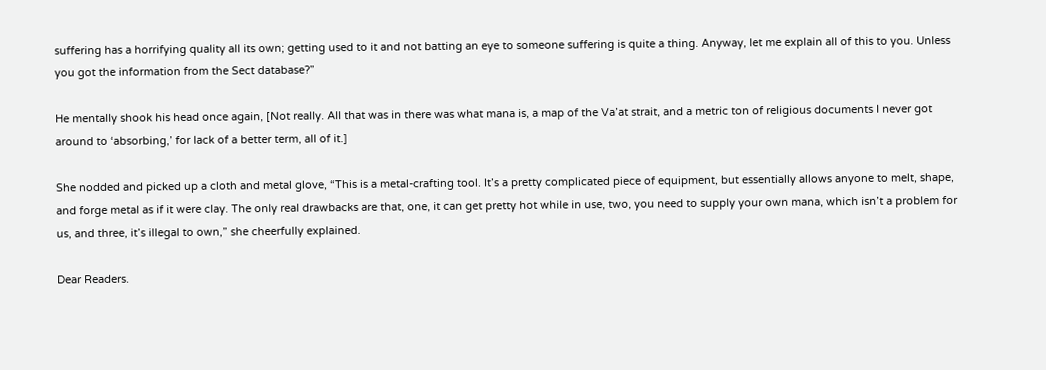suffering has a horrifying quality all its own; getting used to it and not batting an eye to someone suffering is quite a thing. Anyway, let me explain all of this to you. Unless you got the information from the Sect database?”

He mentally shook his head once again, [Not really. All that was in there was what mana is, a map of the Va’at strait, and a metric ton of religious documents I never got around to ‘absorbing,’ for lack of a better term, all of it.]

She nodded and picked up a cloth and metal glove, “This is a metal-crafting tool. It’s a pretty complicated piece of equipment, but essentially allows anyone to melt, shape, and forge metal as if it were clay. The only real drawbacks are that, one, it can get pretty hot while in use, two, you need to supply your own mana, which isn’t a problem for us, and three, it’s illegal to own,” she cheerfully explained.

Dear Readers.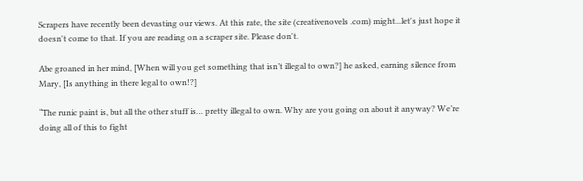Scrapers have recently been devasting our views. At this rate, the site (creativenovels .com) might...let's just hope it doesn't come to that. If you are reading on a scraper site. Please don't.

Abe groaned in her mind, [When will you get something that isn’t illegal to own?] he asked, earning silence from Mary, [Is anything in there legal to own!?]

“The runic paint is, but all the other stuff is… pretty illegal to own. Why are you going on about it anyway? We’re doing all of this to fight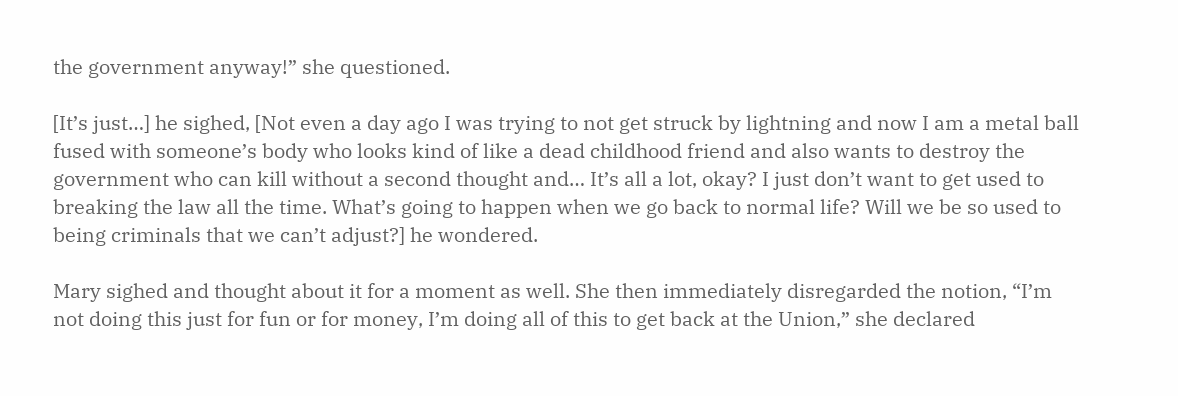the government anyway!” she questioned.

[It’s just…] he sighed, [Not even a day ago I was trying to not get struck by lightning and now I am a metal ball fused with someone’s body who looks kind of like a dead childhood friend and also wants to destroy the government who can kill without a second thought and… It’s all a lot, okay? I just don’t want to get used to breaking the law all the time. What’s going to happen when we go back to normal life? Will we be so used to being criminals that we can’t adjust?] he wondered.

Mary sighed and thought about it for a moment as well. She then immediately disregarded the notion, “I’m not doing this just for fun or for money, I’m doing all of this to get back at the Union,” she declared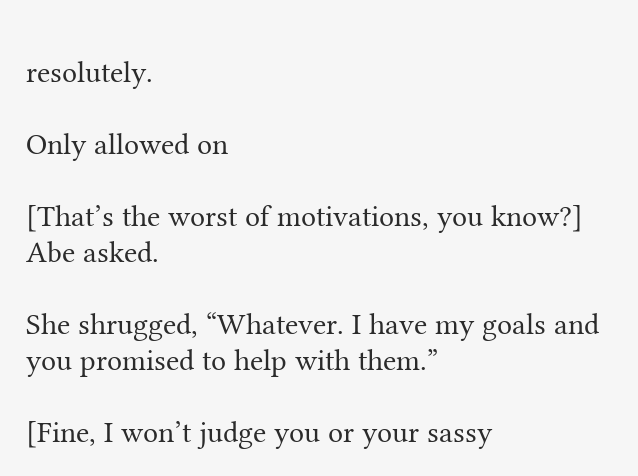resolutely.

Only allowed on

[That’s the worst of motivations, you know?] Abe asked.

She shrugged, “Whatever. I have my goals and you promised to help with them.”

[Fine, I won’t judge you or your sassy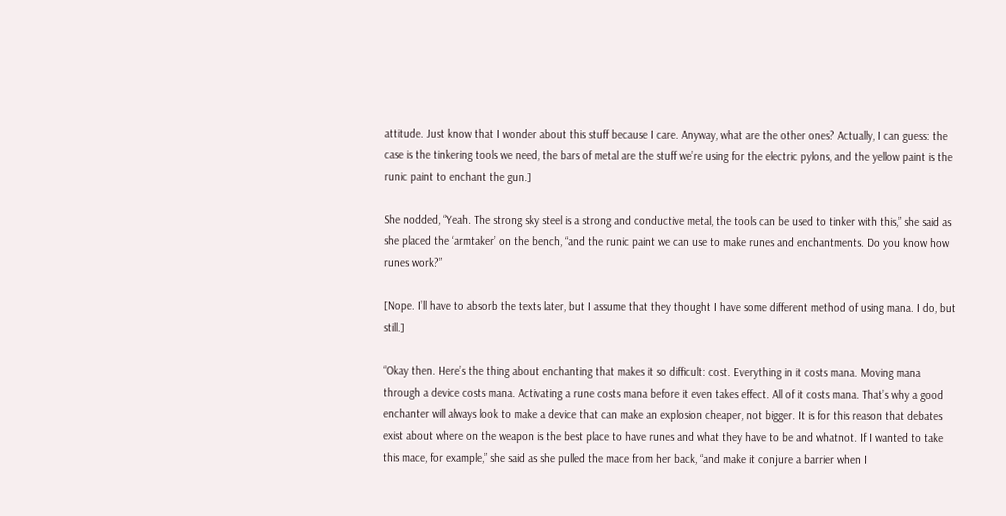attitude. Just know that I wonder about this stuff because I care. Anyway, what are the other ones? Actually, I can guess: the case is the tinkering tools we need, the bars of metal are the stuff we’re using for the electric pylons, and the yellow paint is the runic paint to enchant the gun.]

She nodded, “Yeah. The strong sky steel is a strong and conductive metal, the tools can be used to tinker with this,” she said as she placed the ‘armtaker’ on the bench, “and the runic paint we can use to make runes and enchantments. Do you know how runes work?”

[Nope. I’ll have to absorb the texts later, but I assume that they thought I have some different method of using mana. I do, but still.]

“Okay then. Here’s the thing about enchanting that makes it so difficult: cost. Everything in it costs mana. Moving mana through a device costs mana. Activating a rune costs mana before it even takes effect. All of it costs mana. That’s why a good enchanter will always look to make a device that can make an explosion cheaper, not bigger. It is for this reason that debates exist about where on the weapon is the best place to have runes and what they have to be and whatnot. If I wanted to take this mace, for example,” she said as she pulled the mace from her back, “and make it conjure a barrier when I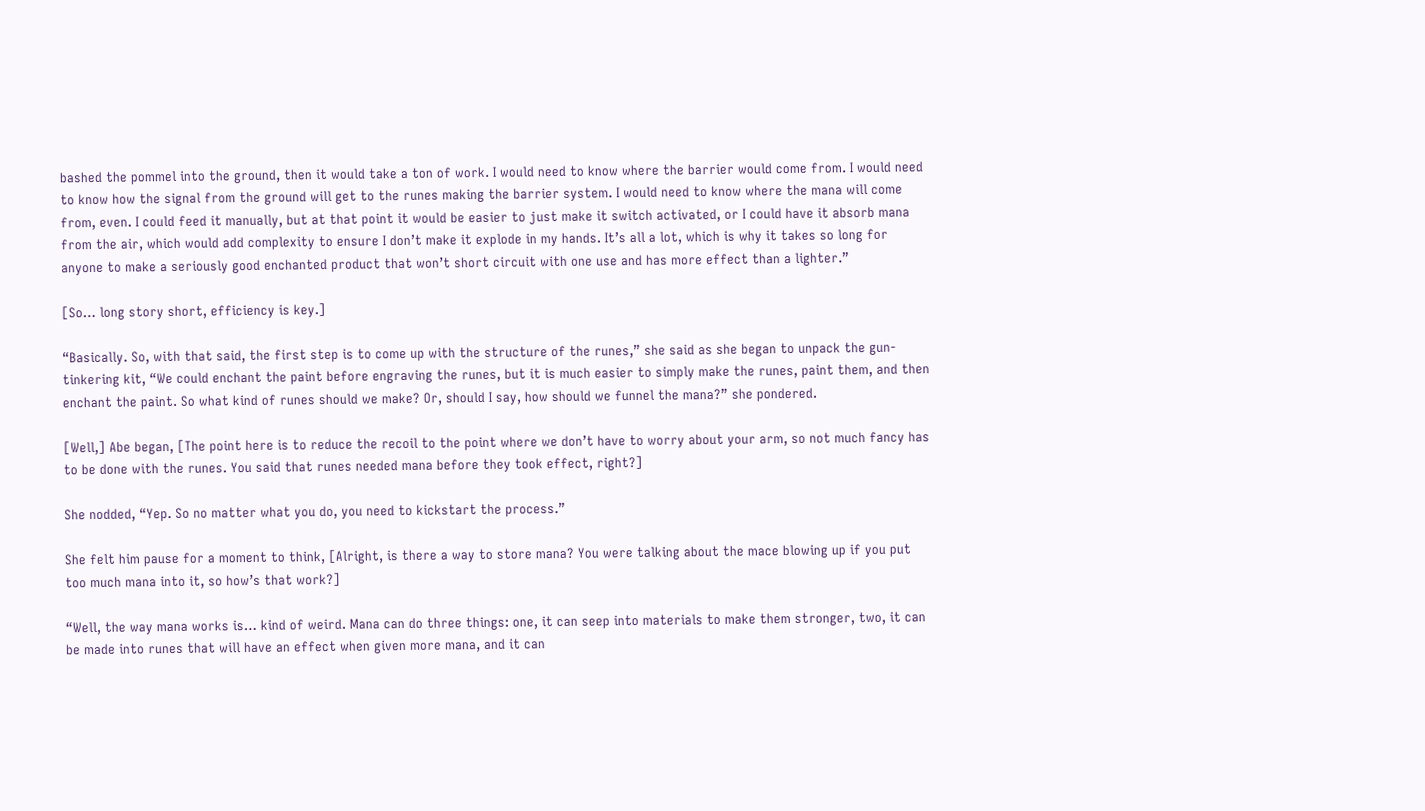bashed the pommel into the ground, then it would take a ton of work. I would need to know where the barrier would come from. I would need to know how the signal from the ground will get to the runes making the barrier system. I would need to know where the mana will come from, even. I could feed it manually, but at that point it would be easier to just make it switch activated, or I could have it absorb mana from the air, which would add complexity to ensure I don’t make it explode in my hands. It’s all a lot, which is why it takes so long for anyone to make a seriously good enchanted product that won’t short circuit with one use and has more effect than a lighter.”

[So… long story short, efficiency is key.]

“Basically. So, with that said, the first step is to come up with the structure of the runes,” she said as she began to unpack the gun-tinkering kit, “We could enchant the paint before engraving the runes, but it is much easier to simply make the runes, paint them, and then enchant the paint. So what kind of runes should we make? Or, should I say, how should we funnel the mana?” she pondered.

[Well,] Abe began, [The point here is to reduce the recoil to the point where we don’t have to worry about your arm, so not much fancy has to be done with the runes. You said that runes needed mana before they took effect, right?]

She nodded, “Yep. So no matter what you do, you need to kickstart the process.”

She felt him pause for a moment to think, [Alright, is there a way to store mana? You were talking about the mace blowing up if you put too much mana into it, so how’s that work?]

“Well, the way mana works is… kind of weird. Mana can do three things: one, it can seep into materials to make them stronger, two, it can be made into runes that will have an effect when given more mana, and it can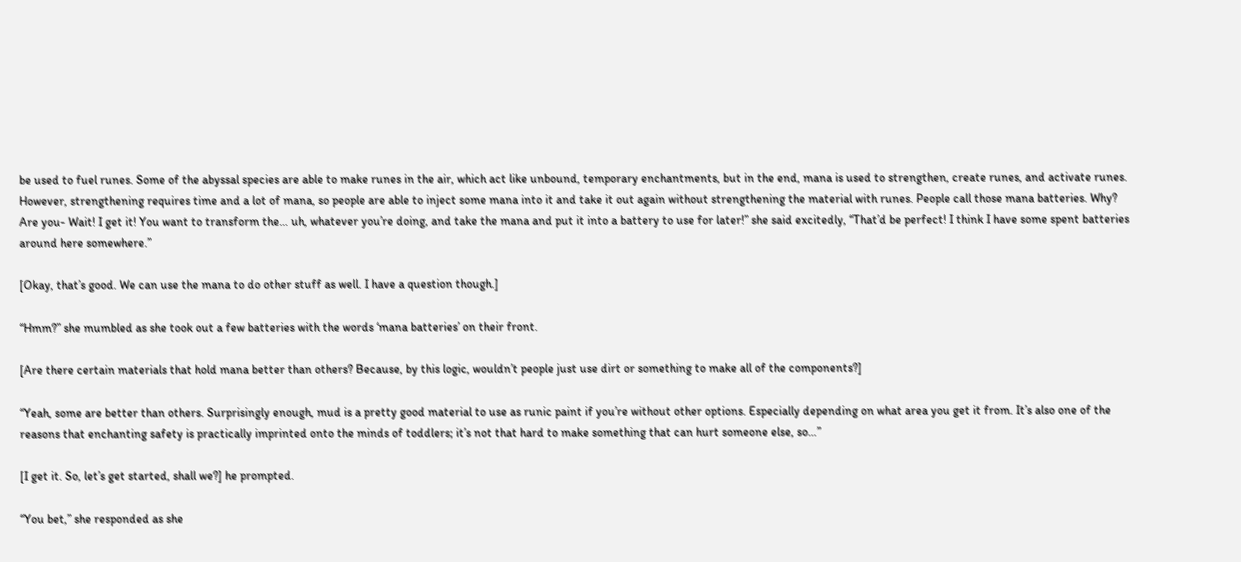be used to fuel runes. Some of the abyssal species are able to make runes in the air, which act like unbound, temporary enchantments, but in the end, mana is used to strengthen, create runes, and activate runes. However, strengthening requires time and a lot of mana, so people are able to inject some mana into it and take it out again without strengthening the material with runes. People call those mana batteries. Why? Are you- Wait! I get it! You want to transform the… uh, whatever you’re doing, and take the mana and put it into a battery to use for later!” she said excitedly, “That’d be perfect! I think I have some spent batteries around here somewhere.”

[Okay, that’s good. We can use the mana to do other stuff as well. I have a question though.]

“Hmm?” she mumbled as she took out a few batteries with the words ‘mana batteries’ on their front.

[Are there certain materials that hold mana better than others? Because, by this logic, wouldn’t people just use dirt or something to make all of the components?]

“Yeah, some are better than others. Surprisingly enough, mud is a pretty good material to use as runic paint if you’re without other options. Especially depending on what area you get it from. It’s also one of the reasons that enchanting safety is practically imprinted onto the minds of toddlers; it’s not that hard to make something that can hurt someone else, so…”

[I get it. So, let’s get started, shall we?] he prompted.

“You bet,” she responded as she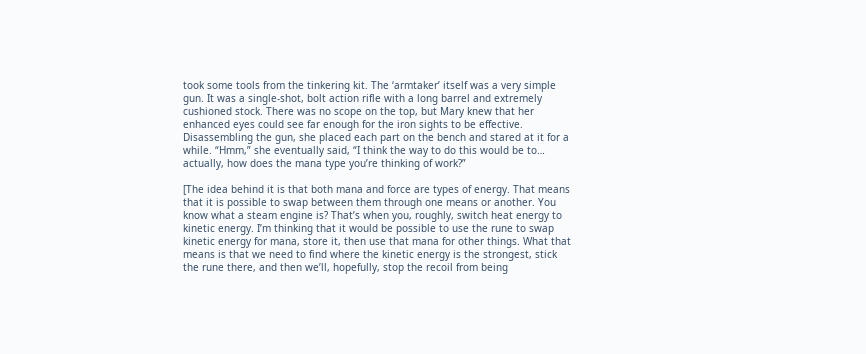took some tools from the tinkering kit. The ‘armtaker’ itself was a very simple gun. It was a single-shot, bolt action rifle with a long barrel and extremely cushioned stock. There was no scope on the top, but Mary knew that her enhanced eyes could see far enough for the iron sights to be effective. Disassembling the gun, she placed each part on the bench and stared at it for a while. “Hmm,” she eventually said, “I think the way to do this would be to… actually, how does the mana type you’re thinking of work?”

[The idea behind it is that both mana and force are types of energy. That means that it is possible to swap between them through one means or another. You know what a steam engine is? That’s when you, roughly, switch heat energy to kinetic energy. I’m thinking that it would be possible to use the rune to swap kinetic energy for mana, store it, then use that mana for other things. What that means is that we need to find where the kinetic energy is the strongest, stick the rune there, and then we’ll, hopefully, stop the recoil from being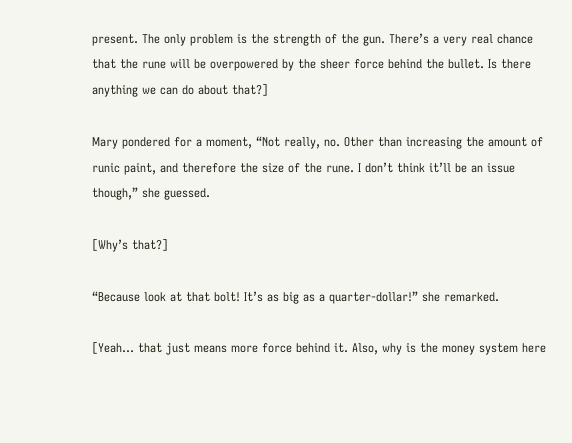present. The only problem is the strength of the gun. There’s a very real chance that the rune will be overpowered by the sheer force behind the bullet. Is there anything we can do about that?]

Mary pondered for a moment, “Not really, no. Other than increasing the amount of runic paint, and therefore the size of the rune. I don’t think it’ll be an issue though,” she guessed.

[Why’s that?]

“Because look at that bolt! It’s as big as a quarter-dollar!” she remarked.

[Yeah… that just means more force behind it. Also, why is the money system here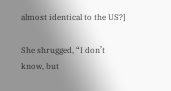almost identical to the US?]

She shrugged, “I don’t know, but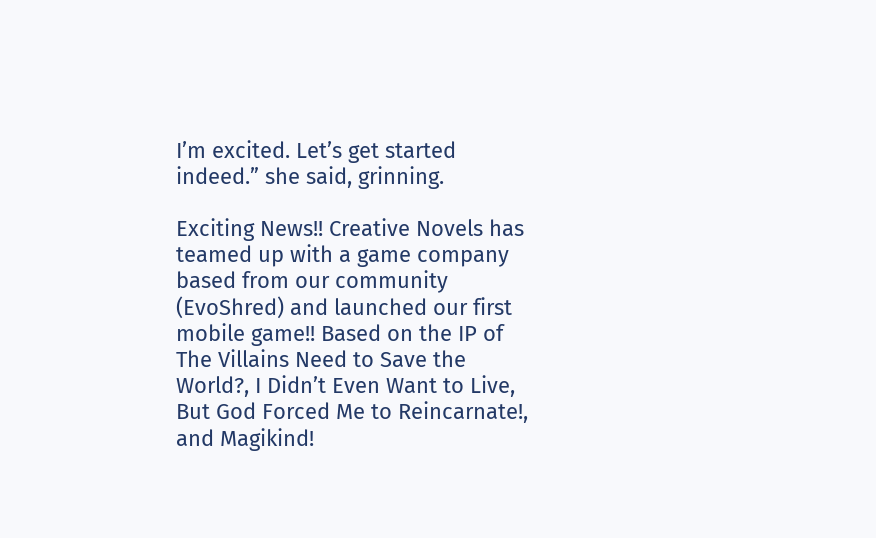I’m excited. Let’s get started indeed.” she said, grinning.

Exciting News!! Creative Novels has teamed up with a game company based from our community (EvoShred) and launched our first mobile game!! Based on the IP of The Villains Need to Save the World?, I Didn’t Even Want to Live, But God Forced Me to Reincarnate!, and Magikind!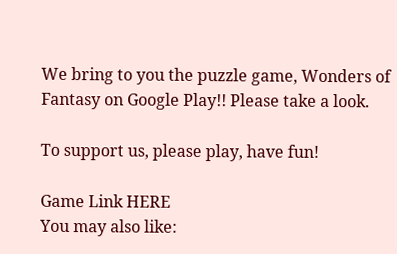We bring to you the puzzle game, Wonders of Fantasy on Google Play!! Please take a look.

To support us, please play, have fun!

Game Link HERE
You may also like: